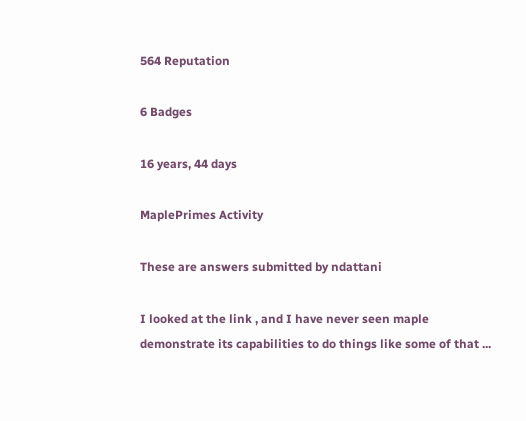564 Reputation

6 Badges

16 years, 44 days

MaplePrimes Activity

These are answers submitted by ndattani

I looked at the link , and I have never seen maple demonstrate its capabilities to do things like some of that ...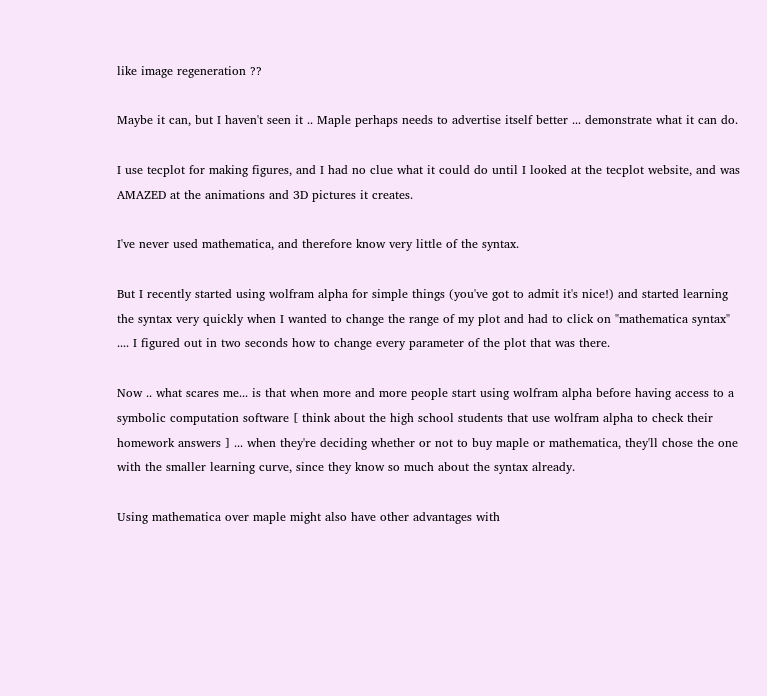like image regeneration ??

Maybe it can, but I haven't seen it .. Maple perhaps needs to advertise itself better ... demonstrate what it can do.

I use tecplot for making figures, and I had no clue what it could do until I looked at the tecplot website, and was AMAZED at the animations and 3D pictures it creates.

I've never used mathematica, and therefore know very little of the syntax.

But I recently started using wolfram alpha for simple things (you've got to admit it's nice!) and started learning the syntax very quickly when I wanted to change the range of my plot and had to click on "mathematica syntax"  .... I figured out in two seconds how to change every parameter of the plot that was there.

Now .. what scares me... is that when more and more people start using wolfram alpha before having access to a symbolic computation software [ think about the high school students that use wolfram alpha to check their homework answers ] ... when they're deciding whether or not to buy maple or mathematica, they'll chose the one with the smaller learning curve, since they know so much about the syntax already.

Using mathematica over maple might also have other advantages with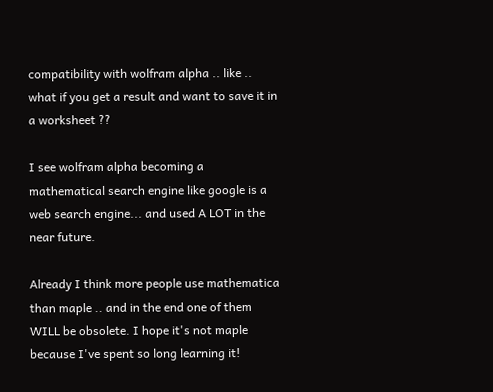compatibility with wolfram alpha .. like .. what if you get a result and want to save it in a worksheet ??

I see wolfram alpha becoming a mathematical search engine like google is a web search engine... and used A LOT in the near future.

Already I think more people use mathematica than maple .. and in the end one of them WILL be obsolete. I hope it's not maple because I've spent so long learning it!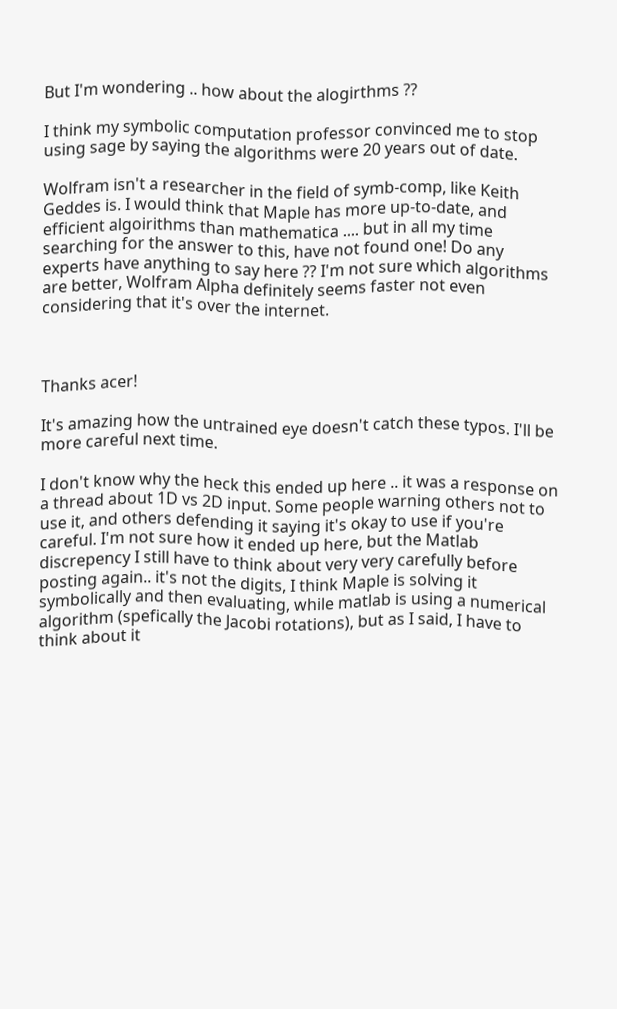But I'm wondering .. how about the alogirthms ??

I think my symbolic computation professor convinced me to stop using sage by saying the algorithms were 20 years out of date.

Wolfram isn't a researcher in the field of symb-comp, like Keith Geddes is. I would think that Maple has more up-to-date, and efficient algoirithms than mathematica .... but in all my time searching for the answer to this, have not found one! Do any experts have anything to say here ?? I'm not sure which algorithms are better, Wolfram Alpha definitely seems faster not even considering that it's over the internet.



Thanks acer!

It's amazing how the untrained eye doesn't catch these typos. I'll be more careful next time.

I don't know why the heck this ended up here .. it was a response on a thread about 1D vs 2D input. Some people warning others not to use it, and others defending it saying it's okay to use if you're careful. I'm not sure how it ended up here, but the Matlab discrepency I still have to think about very very carefully before posting again.. it's not the digits, I think Maple is solving it symbolically and then evaluating, while matlab is using a numerical algorithm (spefically the Jacobi rotations), but as I said, I have to think about it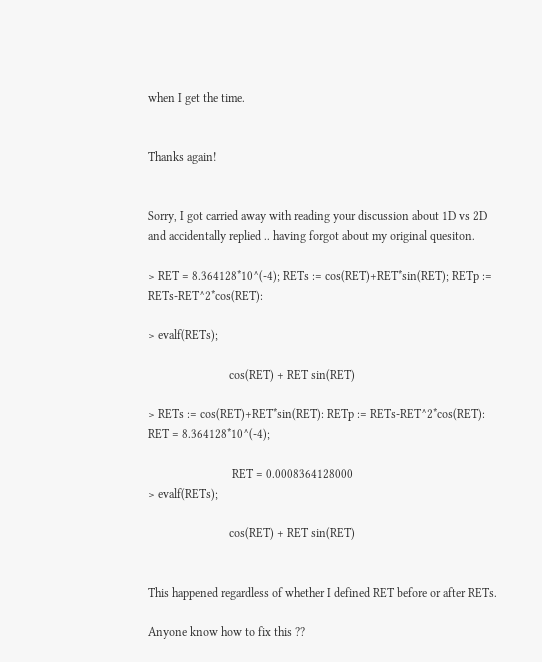when I get the time.


Thanks again!


Sorry, I got carried away with reading your discussion about 1D vs 2D and accidentally replied .. having forgot about my original quesiton.

> RET = 8.364128*10^(-4); RETs := cos(RET)+RET*sin(RET); RETp := RETs-RET^2*cos(RET):

> evalf(RETs);

                           cos(RET) + RET sin(RET)

> RETs := cos(RET)+RET*sin(RET): RETp := RETs-RET^2*cos(RET): RET = 8.364128*10^(-4);

                            RET = 0.0008364128000
> evalf(RETs);

                           cos(RET) + RET sin(RET)


This happened regardless of whether I defined RET before or after RETs.

Anyone know how to fix this ??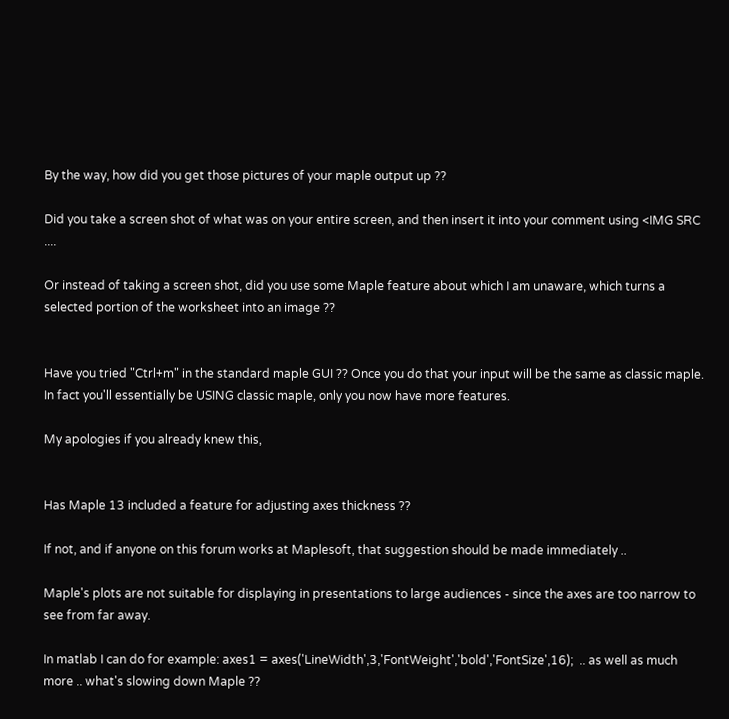By the way, how did you get those pictures of your maple output up ??

Did you take a screen shot of what was on your entire screen, and then insert it into your comment using <IMG SRC ....

Or instead of taking a screen shot, did you use some Maple feature about which I am unaware, which turns a selected portion of the worksheet into an image ??


Have you tried "Ctrl+m" in the standard maple GUI ?? Once you do that your input will be the same as classic maple.  In fact you'll essentially be USING classic maple, only you now have more features.

My apologies if you already knew this,


Has Maple 13 included a feature for adjusting axes thickness ??

If not, and if anyone on this forum works at Maplesoft, that suggestion should be made immediately ..

Maple's plots are not suitable for displaying in presentations to large audiences - since the axes are too narrow to see from far away.

In matlab I can do for example: axes1 = axes('LineWidth',3,'FontWeight','bold','FontSize',16);  .. as well as much more .. what's slowing down Maple ??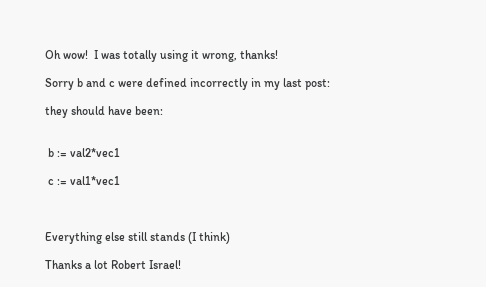Oh wow!  I was totally using it wrong, thanks!

Sorry b and c were defined incorrectly in my last post:

they should have been:


 b := val2*vec1

 c := val1*vec1



Everything else still stands (I think)

Thanks a lot Robert Israel!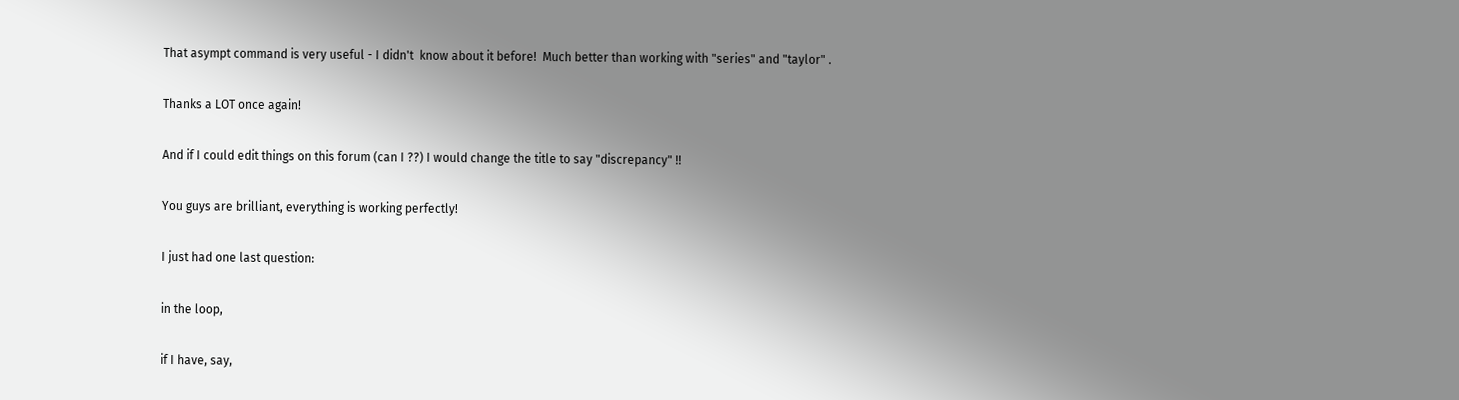That asympt command is very useful - I didn't  know about it before!  Much better than working with "series" and "taylor" .

Thanks a LOT once again!

And if I could edit things on this forum (can I ??) I would change the title to say "discrepancy" !!

You guys are brilliant, everything is working perfectly!

I just had one last question:

in the loop,

if I have, say,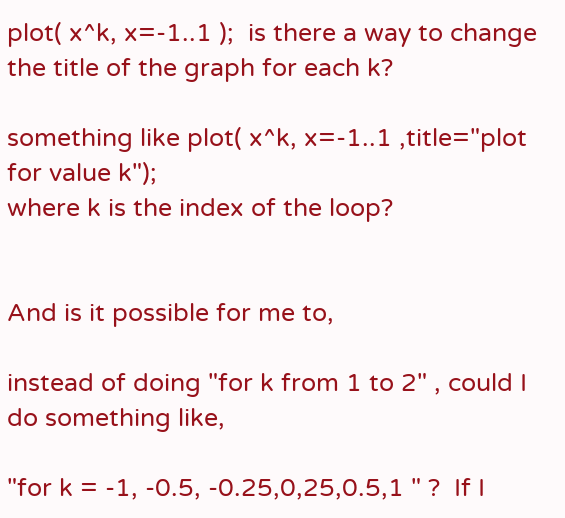plot( x^k, x=-1..1 );  is there a way to change the title of the graph for each k?

something like plot( x^k, x=-1..1 ,title="plot for value k");
where k is the index of the loop?


And is it possible for me to,

instead of doing "for k from 1 to 2" , could I do something like,

"for k = -1, -0.5, -0.25,0,25,0.5,1 " ?  If I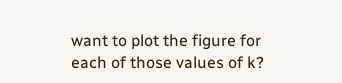want to plot the figure for each of those values of k?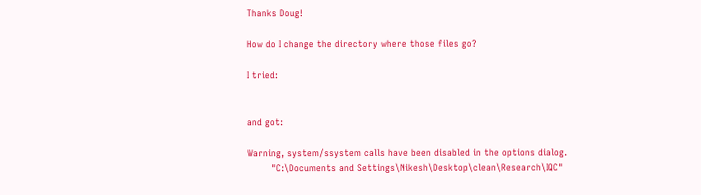Thanks Doug!

How do I change the directory where those files go?

I tried:


and got:

Warning, system/ssystem calls have been disabled in the options dialog.
        "C:\Documents and Settings\Nikesh\Desktop\clean\Research\IQC"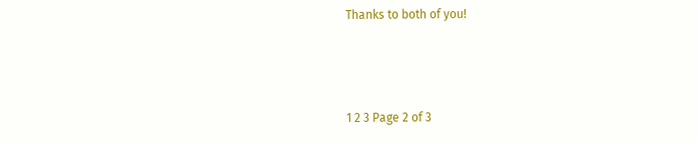Thanks to both of you!



1 2 3 Page 2 of 3